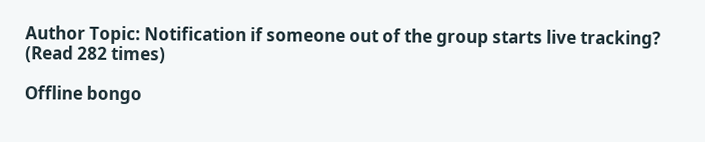Author Topic: Notification if someone out of the group starts live tracking?  (Read 282 times)

Offline bongo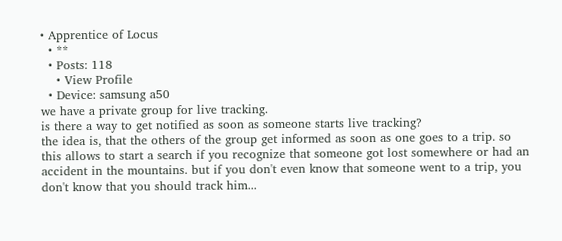• Apprentice of Locus
  • **
  • Posts: 118
    • View Profile
  • Device: samsung a50
we have a private group for live tracking.
is there a way to get notified as soon as someone starts live tracking?
the idea is, that the others of the group get informed as soon as one goes to a trip. so this allows to start a search if you recognize that someone got lost somewhere or had an accident in the mountains. but if you don't even know that someone went to a trip, you don't know that you should track him...